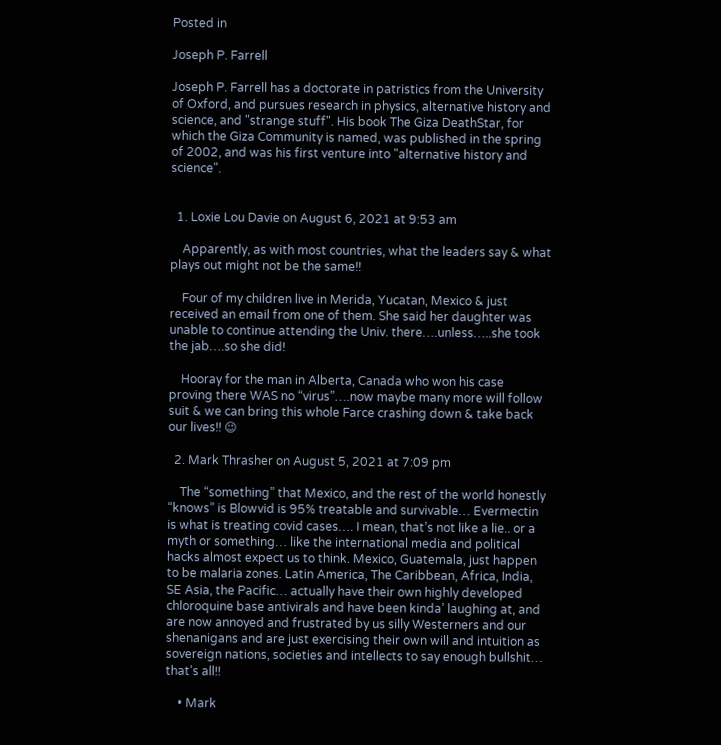Posted in

Joseph P. Farrell

Joseph P. Farrell has a doctorate in patristics from the University of Oxford, and pursues research in physics, alternative history and science, and "strange stuff". His book The Giza DeathStar, for which the Giza Community is named, was published in the spring of 2002, and was his first venture into "alternative history and science".


  1. Loxie Lou Davie on August 6, 2021 at 9:53 am

    Apparently, as with most countries, what the leaders say & what plays out might not be the same!!

    Four of my children live in Merida, Yucatan, Mexico & just received an email from one of them. She said her daughter was unable to continue attending the Univ. there….unless…..she took the jab….so she did!

    Hooray for the man in Alberta, Canada who won his case proving there WAS no “virus”….now maybe many more will follow suit & we can bring this whole Farce crashing down & take back our lives!! 😉

  2. Mark Thrasher on August 5, 2021 at 7:09 pm

    The “something” that Mexico, and the rest of the world honestly “knows” is Blowvid is 95% treatable and survivable… Evermectin is what is treating covid cases…. I mean, that’s not like a lie.. or a myth or something… like the international media and political hacks almost expect us to think. Mexico, Guatemala, just happen to be malaria zones. Latin America, The Caribbean, Africa, India, SE Asia, the Pacific… actually have their own highly developed chloroquine base antivirals and have been kinda’ laughing at, and are now annoyed and frustrated by us silly Westerners and our shenanigans and are just exercising their own will and intuition as sovereign nations, societies and intellects to say enough bullshit… that’s all!!

    • Mark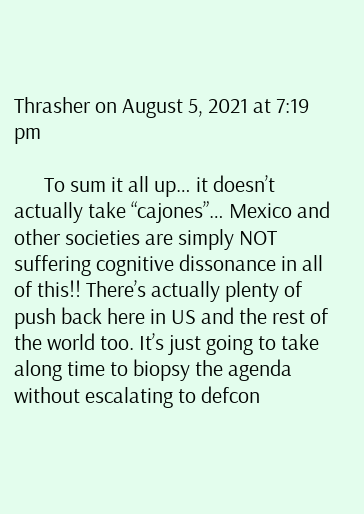Thrasher on August 5, 2021 at 7:19 pm

      To sum it all up… it doesn’t actually take “cajones”… Mexico and other societies are simply NOT suffering cognitive dissonance in all of this!! There’s actually plenty of push back here in US and the rest of the world too. It’s just going to take along time to biopsy the agenda without escalating to defcon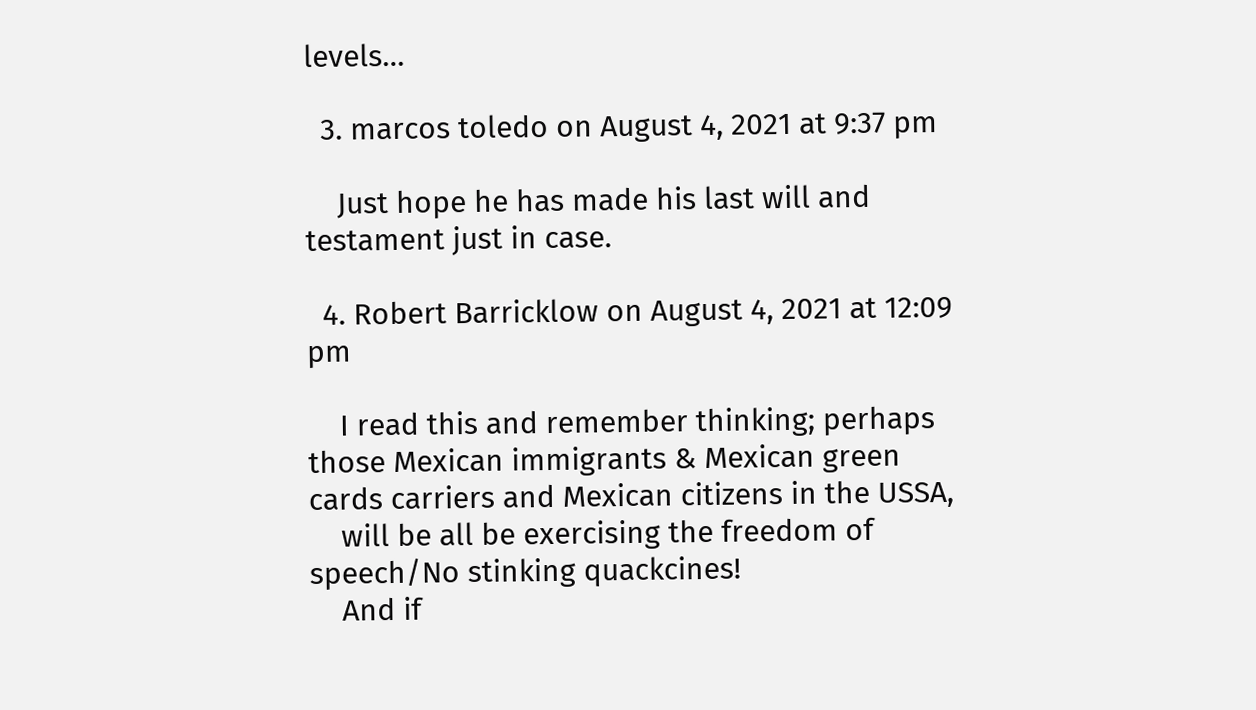levels…

  3. marcos toledo on August 4, 2021 at 9:37 pm

    Just hope he has made his last will and testament just in case.

  4. Robert Barricklow on August 4, 2021 at 12:09 pm

    I read this and remember thinking; perhaps those Mexican immigrants & Mexican green cards carriers and Mexican citizens in the USSA,
    will be all be exercising the freedom of speech/No stinking quackcines!
    And if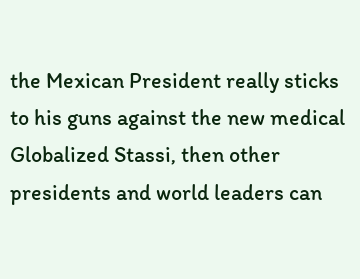the Mexican President really sticks to his guns against the new medical Globalized Stassi, then other presidents and world leaders can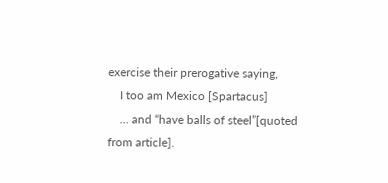exercise their prerogative saying,
    I too am Mexico [Spartacus]
    … and “have balls of steel”[quoted from article].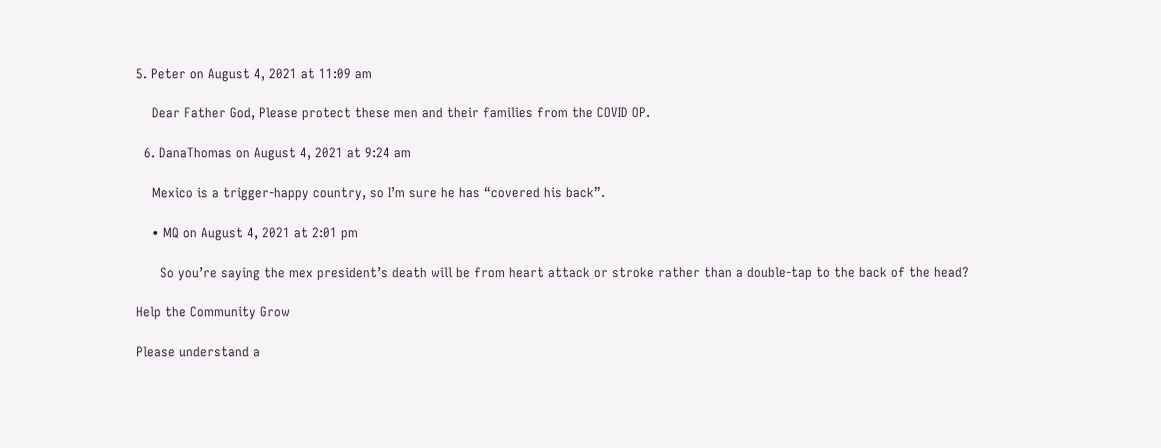5. Peter on August 4, 2021 at 11:09 am

    Dear Father God, Please protect these men and their families from the COVID OP.

  6. DanaThomas on August 4, 2021 at 9:24 am

    Mexico is a trigger-happy country, so I’m sure he has “covered his back”.

    • MQ on August 4, 2021 at 2:01 pm

      So you’re saying the mex president’s death will be from heart attack or stroke rather than a double-tap to the back of the head?

Help the Community Grow

Please understand a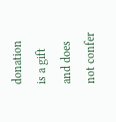donation is a gift and does not confer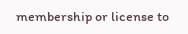membership or license to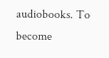audiobooks. To become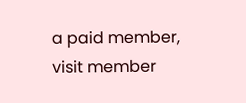a paid member, visit member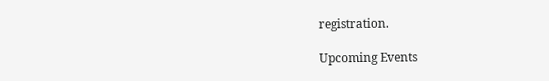registration.

Upcoming Events